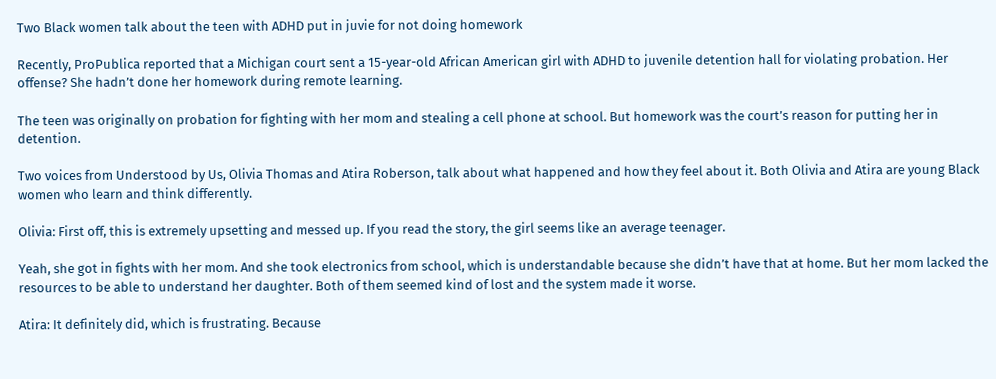Two Black women talk about the teen with ADHD put in juvie for not doing homework

Recently, ProPublica reported that a Michigan court sent a 15-year-old African American girl with ADHD to juvenile detention hall for violating probation. Her offense? She hadn’t done her homework during remote learning.

The teen was originally on probation for fighting with her mom and stealing a cell phone at school. But homework was the court’s reason for putting her in detention.

Two voices from Understood by Us, Olivia Thomas and Atira Roberson, talk about what happened and how they feel about it. Both Olivia and Atira are young Black women who learn and think differently.

Olivia: First off, this is extremely upsetting and messed up. If you read the story, the girl seems like an average teenager.

Yeah, she got in fights with her mom. And she took electronics from school, which is understandable because she didn’t have that at home. But her mom lacked the resources to be able to understand her daughter. Both of them seemed kind of lost and the system made it worse.

Atira: It definitely did, which is frustrating. Because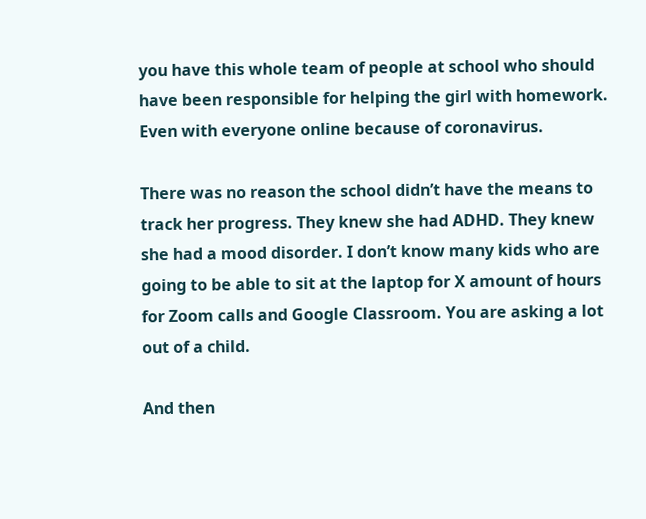you have this whole team of people at school who should have been responsible for helping the girl with homework. Even with everyone online because of coronavirus.

There was no reason the school didn’t have the means to track her progress. They knew she had ADHD. They knew she had a mood disorder. I don’t know many kids who are going to be able to sit at the laptop for X amount of hours for Zoom calls and Google Classroom. You are asking a lot out of a child.

And then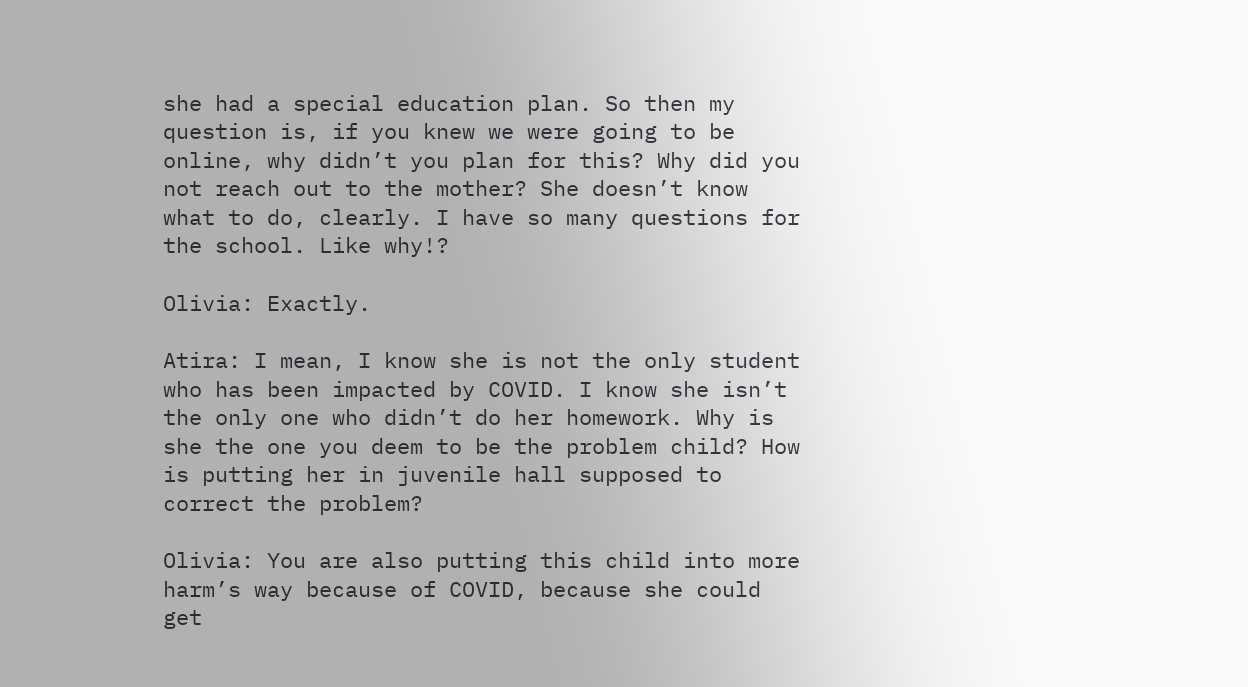she had a special education plan. So then my question is, if you knew we were going to be online, why didn’t you plan for this? Why did you not reach out to the mother? She doesn’t know what to do, clearly. I have so many questions for the school. Like why!?

Olivia: Exactly.

Atira: I mean, I know she is not the only student who has been impacted by COVID. I know she isn’t the only one who didn’t do her homework. Why is she the one you deem to be the problem child? How is putting her in juvenile hall supposed to correct the problem?

Olivia: You are also putting this child into more harm’s way because of COVID, because she could get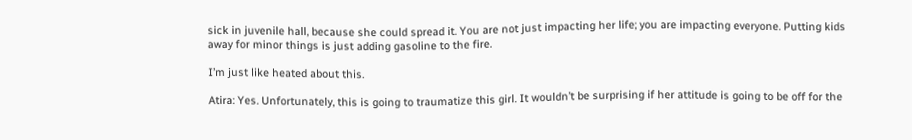sick in juvenile hall, because she could spread it. You are not just impacting her life; you are impacting everyone. Putting kids away for minor things is just adding gasoline to the fire.

I’m just like heated about this.

Atira: Yes. Unfortunately, this is going to traumatize this girl. It wouldn’t be surprising if her attitude is going to be off for the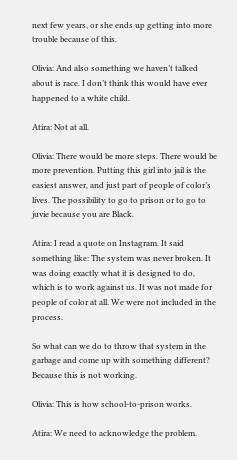next few years, or she ends up getting into more trouble because of this.

Olivia: And also something we haven’t talked about is race. I don’t think this would have ever happened to a white child.

Atira: Not at all.

Olivia: There would be more steps. There would be more prevention. Putting this girl into jail is the easiest answer, and just part of people of color’s lives. The possibility to go to prison or to go to juvie because you are Black.

Atira: I read a quote on Instagram. It said something like: The system was never broken. It was doing exactly what it is designed to do, which is to work against us. It was not made for people of color at all. We were not included in the process.

So what can we do to throw that system in the garbage and come up with something different? Because this is not working.

Olivia: This is how school-to-prison works.

Atira: We need to acknowledge the problem.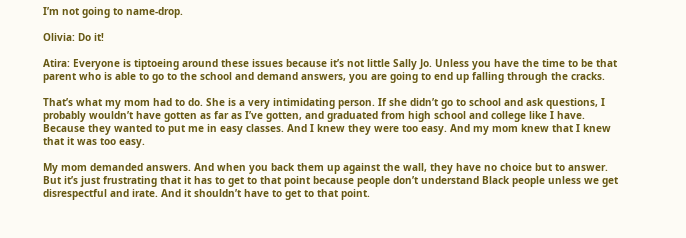I’m not going to name-drop.

Olivia: Do it!

Atira: Everyone is tiptoeing around these issues because it’s not little Sally Jo. Unless you have the time to be that parent who is able to go to the school and demand answers, you are going to end up falling through the cracks.

That’s what my mom had to do. She is a very intimidating person. If she didn’t go to school and ask questions, I probably wouldn’t have gotten as far as I’ve gotten, and graduated from high school and college like I have. Because they wanted to put me in easy classes. And I knew they were too easy. And my mom knew that I knew that it was too easy.

My mom demanded answers. And when you back them up against the wall, they have no choice but to answer. But it’s just frustrating that it has to get to that point because people don’t understand Black people unless we get disrespectful and irate. And it shouldn’t have to get to that point.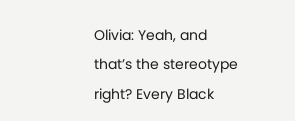Olivia: Yeah, and that’s the stereotype right? Every Black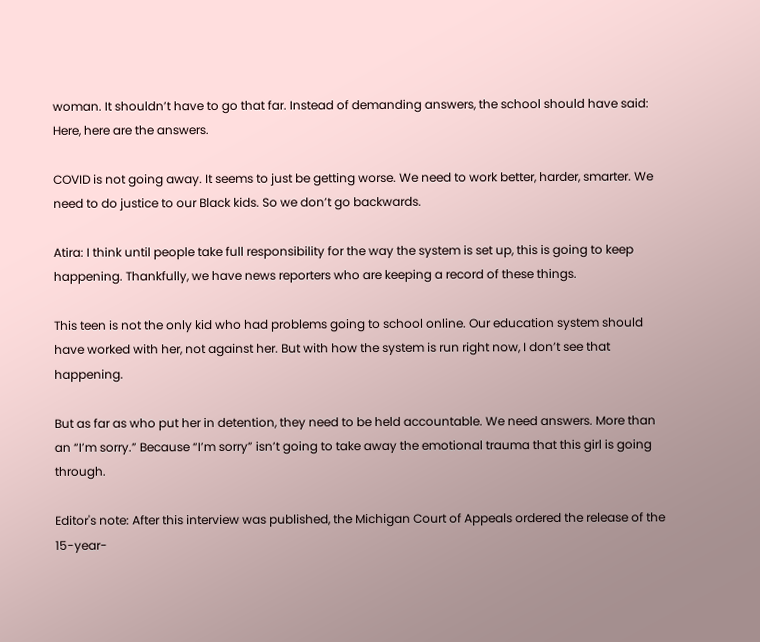woman. It shouldn’t have to go that far. Instead of demanding answers, the school should have said: Here, here are the answers.

COVID is not going away. It seems to just be getting worse. We need to work better, harder, smarter. We need to do justice to our Black kids. So we don’t go backwards.

Atira: I think until people take full responsibility for the way the system is set up, this is going to keep happening. Thankfully, we have news reporters who are keeping a record of these things.

This teen is not the only kid who had problems going to school online. Our education system should have worked with her, not against her. But with how the system is run right now, I don’t see that happening.

But as far as who put her in detention, they need to be held accountable. We need answers. More than an “I’m sorry.” Because “I’m sorry” isn’t going to take away the emotional trauma that this girl is going through.

Editor's note: After this interview was published, the Michigan Court of Appeals ordered the release of the 15-year-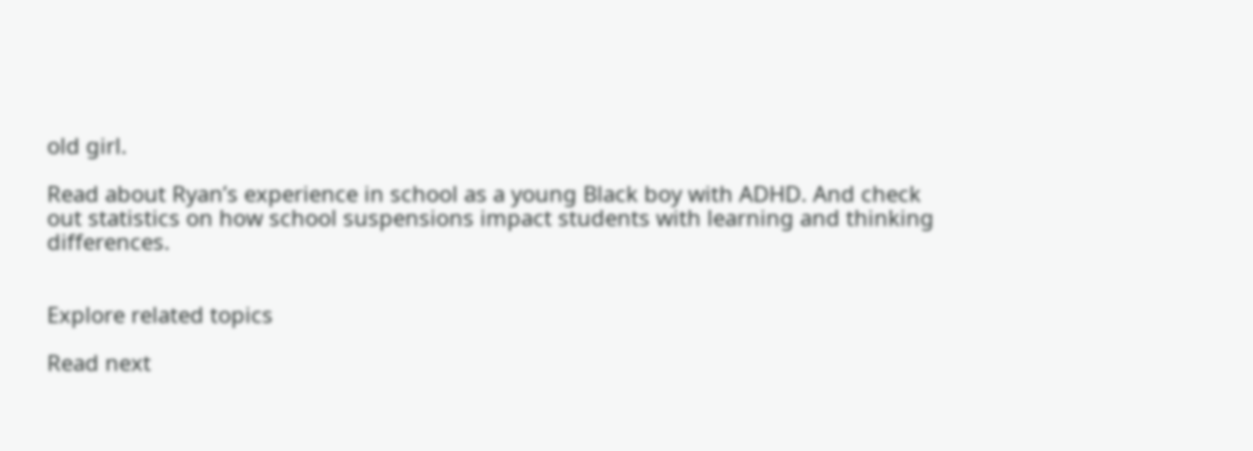old girl.

Read about Ryan’s experience in school as a young Black boy with ADHD. And check out statistics on how school suspensions impact students with learning and thinking differences.


Explore related topics

Read next